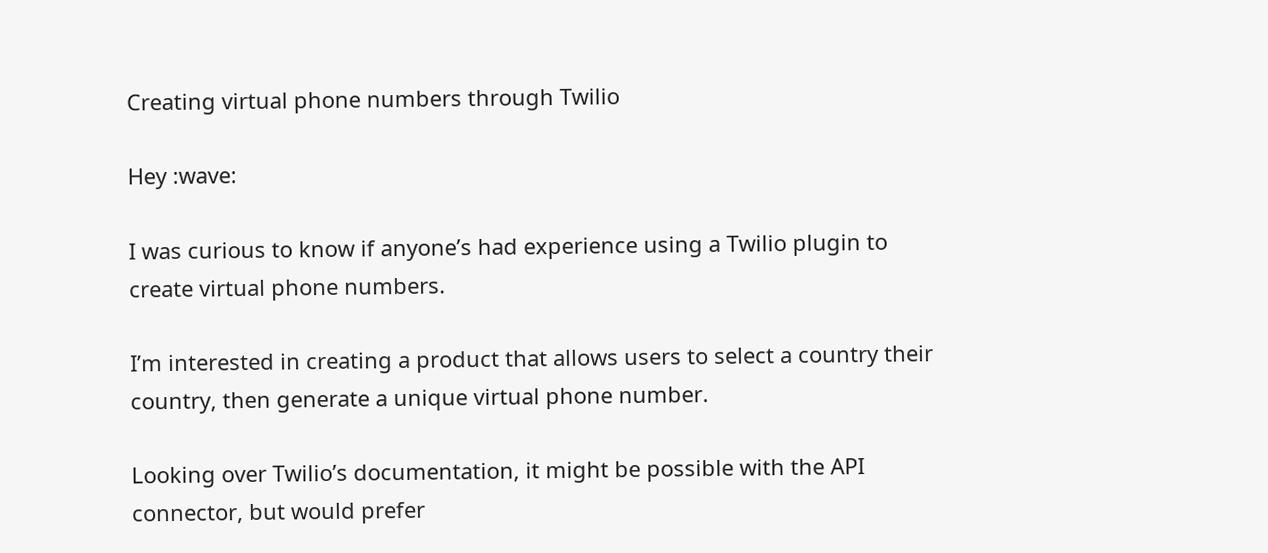Creating virtual phone numbers through Twilio

Hey :wave:

I was curious to know if anyone’s had experience using a Twilio plugin to create virtual phone numbers.

I’m interested in creating a product that allows users to select a country their country, then generate a unique virtual phone number.

Looking over Twilio’s documentation, it might be possible with the API connector, but would prefer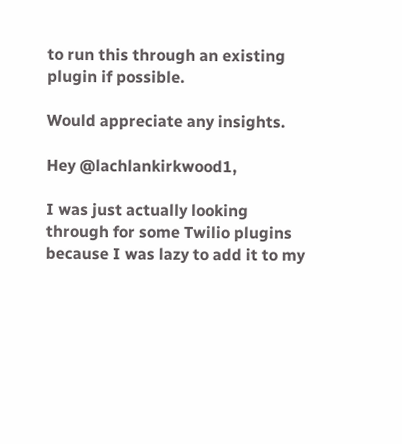to run this through an existing plugin if possible.

Would appreciate any insights.

Hey @lachlankirkwood1,

I was just actually looking through for some Twilio plugins because I was lazy to add it to my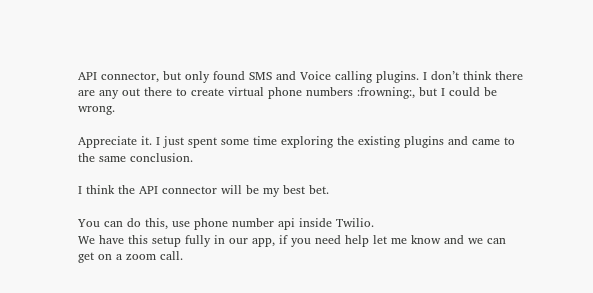API connector, but only found SMS and Voice calling plugins. I don’t think there are any out there to create virtual phone numbers :frowning:, but I could be wrong.

Appreciate it. I just spent some time exploring the existing plugins and came to the same conclusion.

I think the API connector will be my best bet.

You can do this, use phone number api inside Twilio.
We have this setup fully in our app, if you need help let me know and we can get on a zoom call.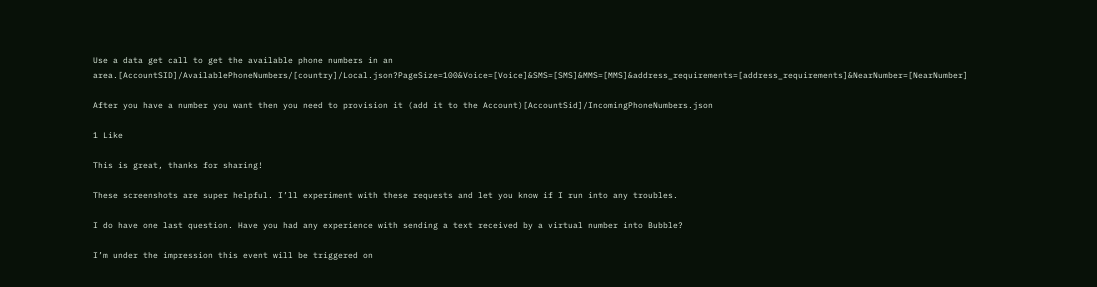Use a data get call to get the available phone numbers in an area.[AccountSID]/AvailablePhoneNumbers/[country]/Local.json?PageSize=100&Voice=[Voice]&SMS=[SMS]&MMS=[MMS]&address_requirements=[address_requirements]&NearNumber=[NearNumber]

After you have a number you want then you need to provision it (add it to the Account)[AccountSid]/IncomingPhoneNumbers.json

1 Like

This is great, thanks for sharing!

These screenshots are super helpful. I’ll experiment with these requests and let you know if I run into any troubles.

I do have one last question. Have you had any experience with sending a text received by a virtual number into Bubble?

I’m under the impression this event will be triggered on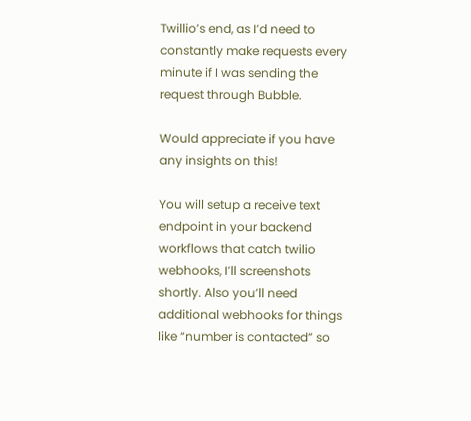Twillio’s end, as I’d need to constantly make requests every minute if I was sending the request through Bubble.

Would appreciate if you have any insights on this!

You will setup a receive text endpoint in your backend workflows that catch twilio webhooks, I’ll screenshots shortly. Also you’ll need additional webhooks for things like “number is contacted” so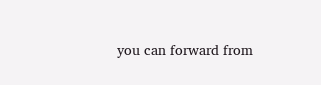you can forward from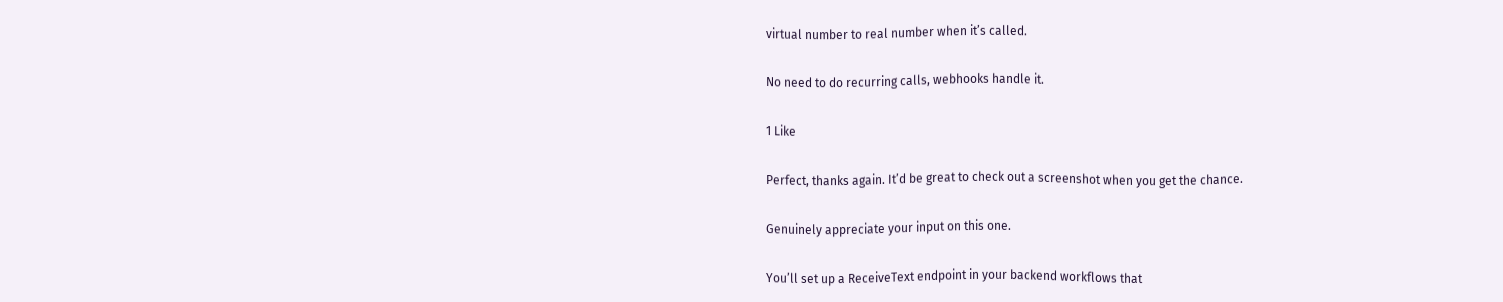virtual number to real number when it’s called.

No need to do recurring calls, webhooks handle it.

1 Like

Perfect, thanks again. It’d be great to check out a screenshot when you get the chance.

Genuinely appreciate your input on this one.

You’ll set up a ReceiveText endpoint in your backend workflows that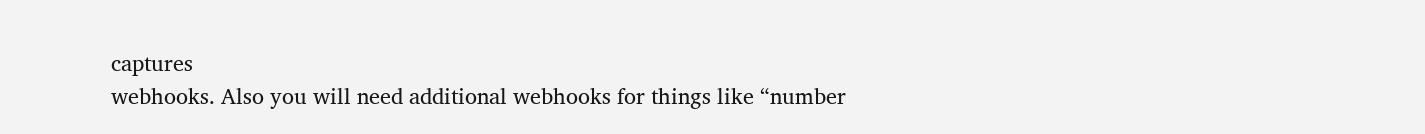captures
webhooks. Also you will need additional webhooks for things like “number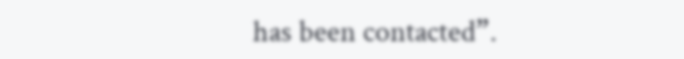has been contacted”.